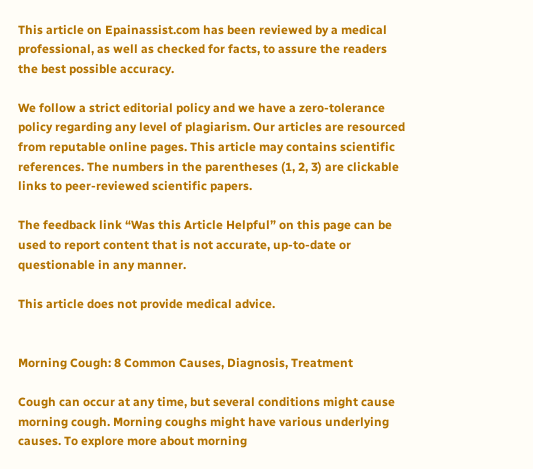This article on Epainassist.com has been reviewed by a medical professional, as well as checked for facts, to assure the readers the best possible accuracy.

We follow a strict editorial policy and we have a zero-tolerance policy regarding any level of plagiarism. Our articles are resourced from reputable online pages. This article may contains scientific references. The numbers in the parentheses (1, 2, 3) are clickable links to peer-reviewed scientific papers.

The feedback link “Was this Article Helpful” on this page can be used to report content that is not accurate, up-to-date or questionable in any manner.

This article does not provide medical advice.


Morning Cough: 8 Common Causes, Diagnosis, Treatment

Cough can occur at any time, but several conditions might cause morning cough. Morning coughs might have various underlying causes. To explore more about morning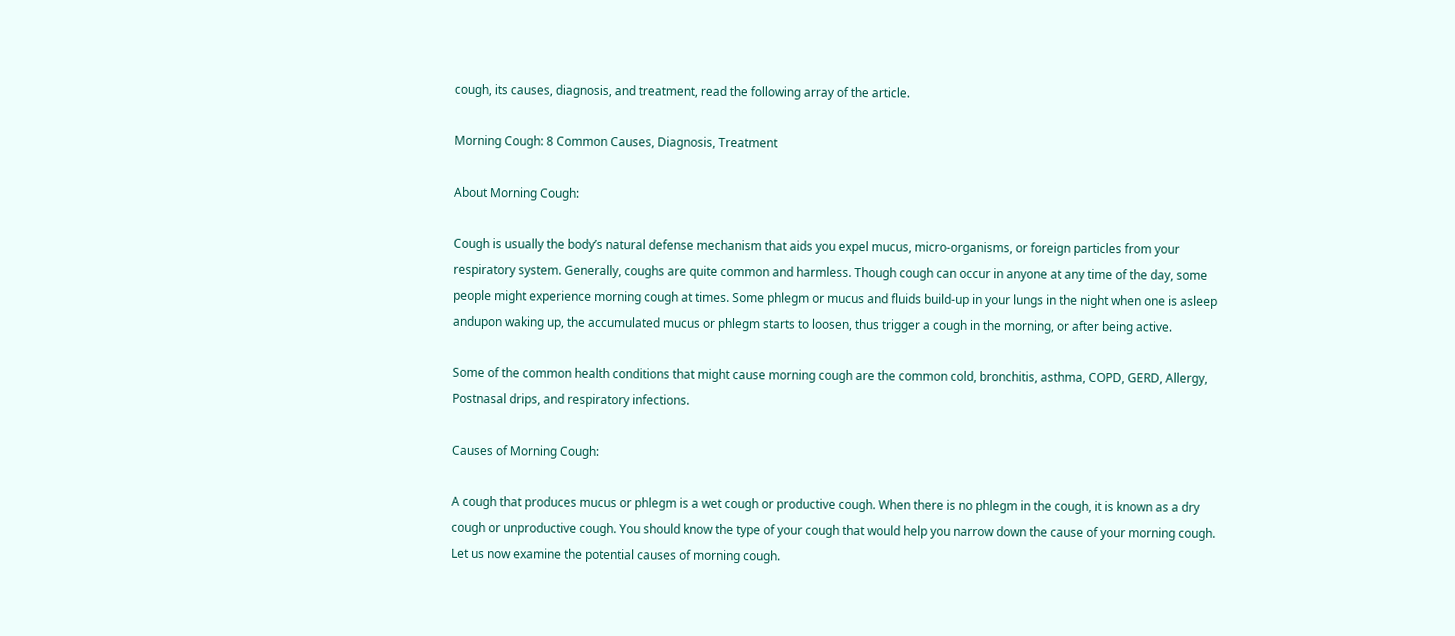cough, its causes, diagnosis, and treatment, read the following array of the article.

Morning Cough: 8 Common Causes, Diagnosis, Treatment

About Morning Cough:

Cough is usually the body’s natural defense mechanism that aids you expel mucus, micro-organisms, or foreign particles from your respiratory system. Generally, coughs are quite common and harmless. Though cough can occur in anyone at any time of the day, some people might experience morning cough at times. Some phlegm or mucus and fluids build-up in your lungs in the night when one is asleep andupon waking up, the accumulated mucus or phlegm starts to loosen, thus trigger a cough in the morning, or after being active.

Some of the common health conditions that might cause morning cough are the common cold, bronchitis, asthma, COPD, GERD, Allergy, Postnasal drips, and respiratory infections.

Causes of Morning Cough:

A cough that produces mucus or phlegm is a wet cough or productive cough. When there is no phlegm in the cough, it is known as a dry cough or unproductive cough. You should know the type of your cough that would help you narrow down the cause of your morning cough. Let us now examine the potential causes of morning cough.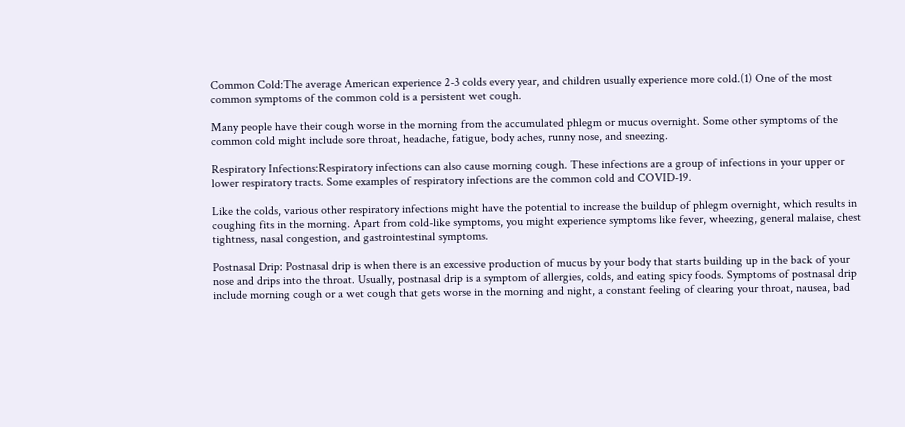Common Cold:The average American experience 2-3 colds every year, and children usually experience more cold.(1) One of the most common symptoms of the common cold is a persistent wet cough.

Many people have their cough worse in the morning from the accumulated phlegm or mucus overnight. Some other symptoms of the common cold might include sore throat, headache, fatigue, body aches, runny nose, and sneezing.

Respiratory Infections:Respiratory infections can also cause morning cough. These infections are a group of infections in your upper or lower respiratory tracts. Some examples of respiratory infections are the common cold and COVID-19.

Like the colds, various other respiratory infections might have the potential to increase the buildup of phlegm overnight, which results in coughing fits in the morning. Apart from cold-like symptoms, you might experience symptoms like fever, wheezing, general malaise, chest tightness, nasal congestion, and gastrointestinal symptoms.

Postnasal Drip: Postnasal drip is when there is an excessive production of mucus by your body that starts building up in the back of your nose and drips into the throat. Usually, postnasal drip is a symptom of allergies, colds, and eating spicy foods. Symptoms of postnasal drip include morning cough or a wet cough that gets worse in the morning and night, a constant feeling of clearing your throat, nausea, bad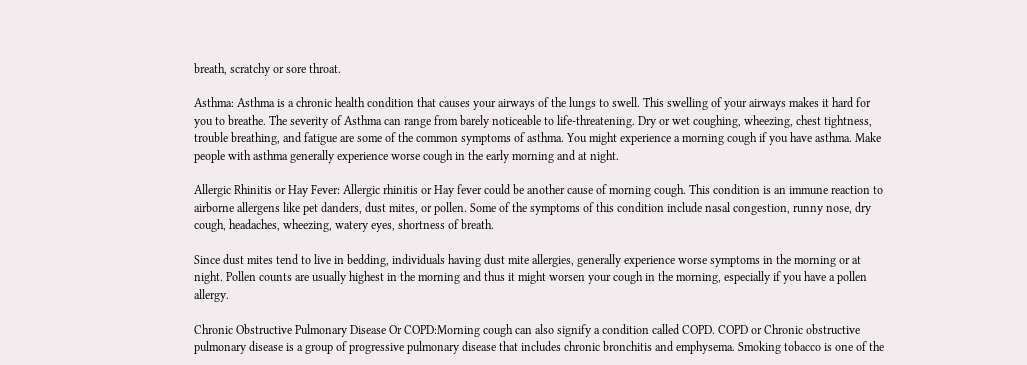breath, scratchy or sore throat.

Asthma: Asthma is a chronic health condition that causes your airways of the lungs to swell. This swelling of your airways makes it hard for you to breathe. The severity of Asthma can range from barely noticeable to life-threatening. Dry or wet coughing, wheezing, chest tightness, trouble breathing, and fatigue are some of the common symptoms of asthma. You might experience a morning cough if you have asthma. Make people with asthma generally experience worse cough in the early morning and at night.

Allergic Rhinitis or Hay Fever: Allergic rhinitis or Hay fever could be another cause of morning cough. This condition is an immune reaction to airborne allergens like pet danders, dust mites, or pollen. Some of the symptoms of this condition include nasal congestion, runny nose, dry cough, headaches, wheezing, watery eyes, shortness of breath.

Since dust mites tend to live in bedding, individuals having dust mite allergies, generally experience worse symptoms in the morning or at night. Pollen counts are usually highest in the morning and thus it might worsen your cough in the morning, especially if you have a pollen allergy.

Chronic Obstructive Pulmonary Disease Or COPD:Morning cough can also signify a condition called COPD. COPD or Chronic obstructive pulmonary disease is a group of progressive pulmonary disease that includes chronic bronchitis and emphysema. Smoking tobacco is one of the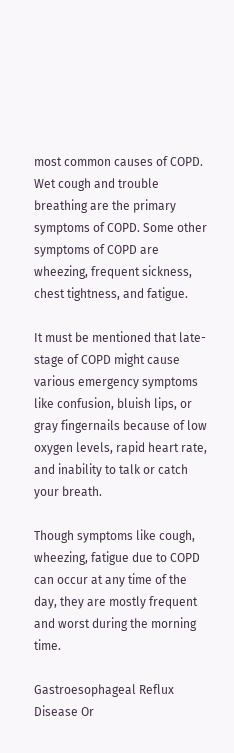most common causes of COPD. Wet cough and trouble breathing are the primary symptoms of COPD. Some other symptoms of COPD are wheezing, frequent sickness, chest tightness, and fatigue.

It must be mentioned that late-stage of COPD might cause various emergency symptoms like confusion, bluish lips, or gray fingernails because of low oxygen levels, rapid heart rate, and inability to talk or catch your breath.

Though symptoms like cough, wheezing, fatigue due to COPD can occur at any time of the day, they are mostly frequent and worst during the morning time.

Gastroesophageal Reflux Disease Or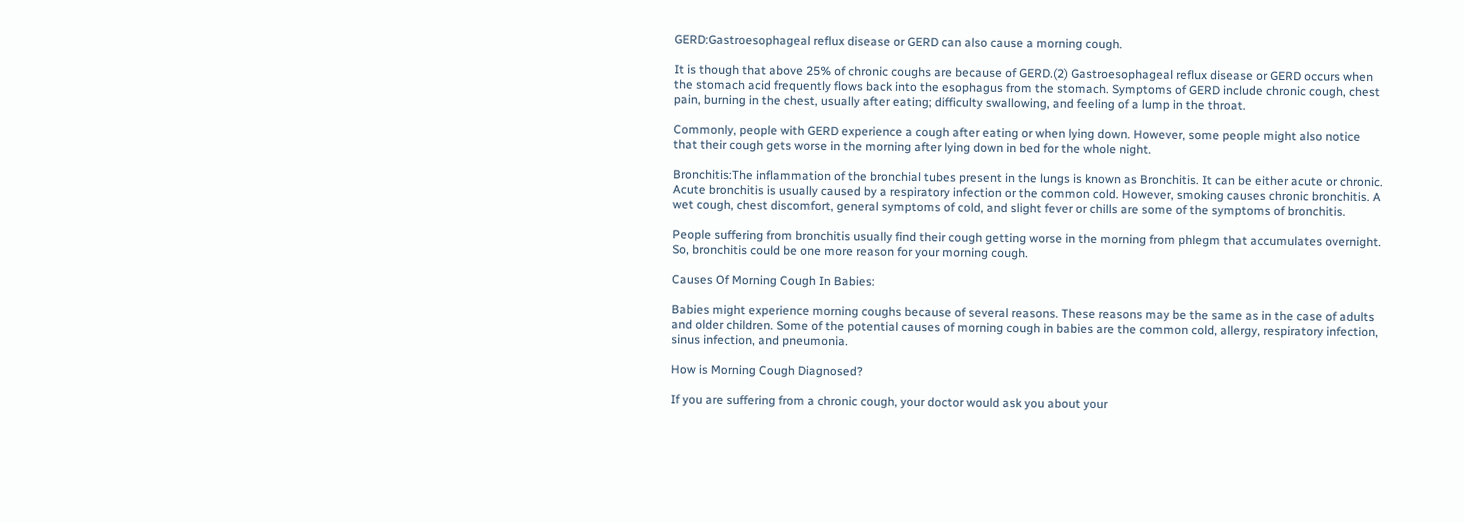GERD:Gastroesophageal reflux disease or GERD can also cause a morning cough.

It is though that above 25% of chronic coughs are because of GERD.(2) Gastroesophageal reflux disease or GERD occurs when the stomach acid frequently flows back into the esophagus from the stomach. Symptoms of GERD include chronic cough, chest pain, burning in the chest, usually after eating; difficulty swallowing, and feeling of a lump in the throat.

Commonly, people with GERD experience a cough after eating or when lying down. However, some people might also notice that their cough gets worse in the morning after lying down in bed for the whole night.

Bronchitis:The inflammation of the bronchial tubes present in the lungs is known as Bronchitis. It can be either acute or chronic. Acute bronchitis is usually caused by a respiratory infection or the common cold. However, smoking causes chronic bronchitis. A wet cough, chest discomfort, general symptoms of cold, and slight fever or chills are some of the symptoms of bronchitis.

People suffering from bronchitis usually find their cough getting worse in the morning from phlegm that accumulates overnight. So, bronchitis could be one more reason for your morning cough.

Causes Of Morning Cough In Babies:

Babies might experience morning coughs because of several reasons. These reasons may be the same as in the case of adults and older children. Some of the potential causes of morning cough in babies are the common cold, allergy, respiratory infection, sinus infection, and pneumonia.

How is Morning Cough Diagnosed?

If you are suffering from a chronic cough, your doctor would ask you about your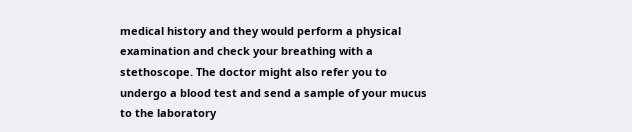medical history and they would perform a physical examination and check your breathing with a stethoscope. The doctor might also refer you to undergo a blood test and send a sample of your mucus to the laboratory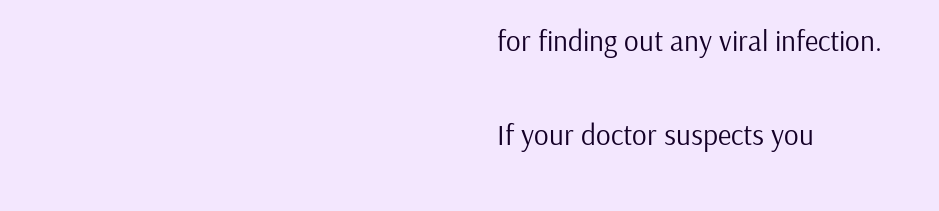for finding out any viral infection.

If your doctor suspects you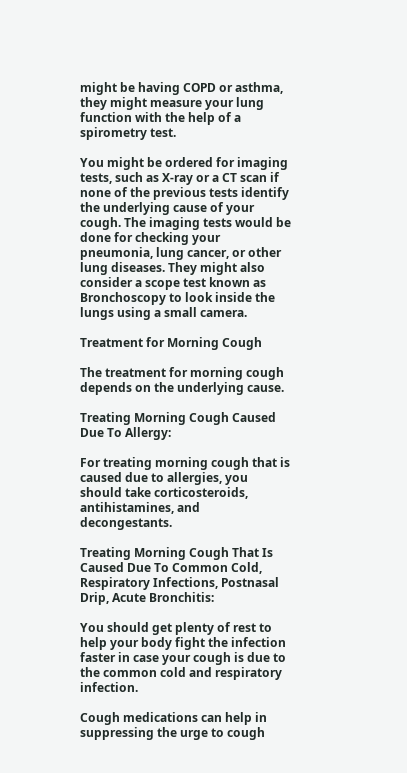might be having COPD or asthma, they might measure your lung function with the help of a spirometry test.

You might be ordered for imaging tests, such as X-ray or a CT scan if none of the previous tests identify the underlying cause of your cough. The imaging tests would be done for checking your pneumonia, lung cancer, or other lung diseases. They might also consider a scope test known as Bronchoscopy to look inside the lungs using a small camera.

Treatment for Morning Cough

The treatment for morning cough depends on the underlying cause.

Treating Morning Cough Caused Due To Allergy:

For treating morning cough that is caused due to allergies, you should take corticosteroids, antihistamines, and decongestants.

Treating Morning Cough That Is Caused Due To Common Cold, Respiratory Infections, Postnasal Drip, Acute Bronchitis:

You should get plenty of rest to help your body fight the infection faster in case your cough is due to the common cold and respiratory infection.

Cough medications can help in suppressing the urge to cough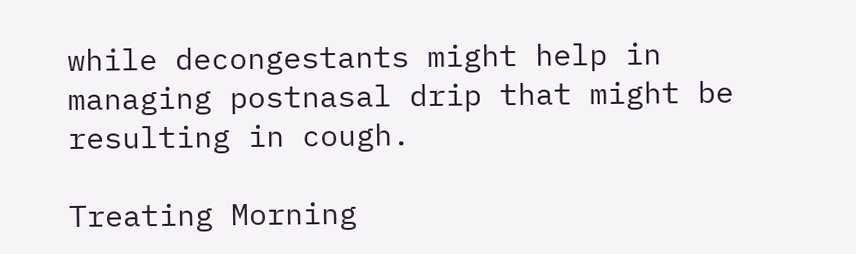while decongestants might help in managing postnasal drip that might be resulting in cough.

Treating Morning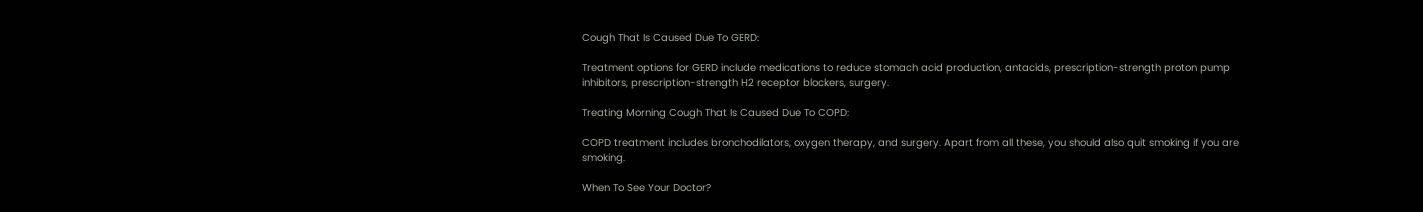Cough That Is Caused Due To GERD:

Treatment options for GERD include medications to reduce stomach acid production, antacids, prescription-strength proton pump inhibitors, prescription-strength H2 receptor blockers, surgery.

Treating Morning Cough That Is Caused Due To COPD:

COPD treatment includes bronchodilators, oxygen therapy, and surgery. Apart from all these, you should also quit smoking if you are smoking.

When To See Your Doctor?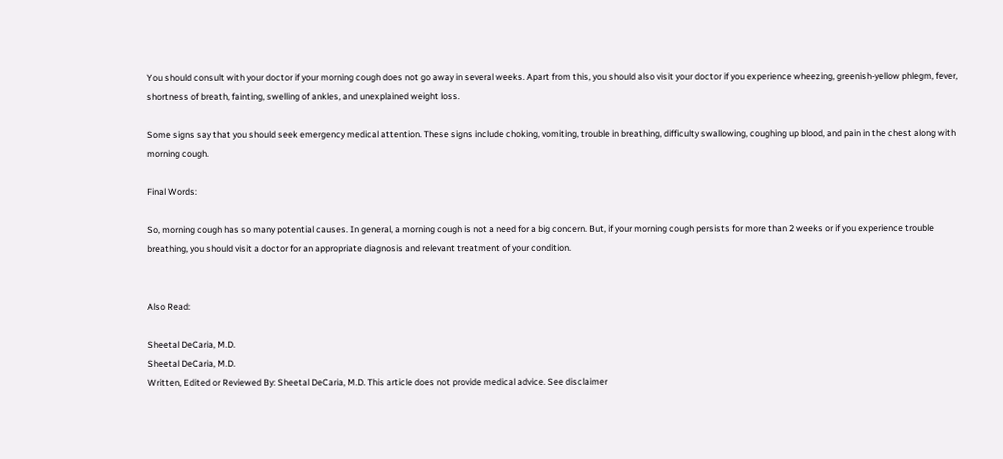You should consult with your doctor if your morning cough does not go away in several weeks. Apart from this, you should also visit your doctor if you experience wheezing, greenish-yellow phlegm, fever, shortness of breath, fainting, swelling of ankles, and unexplained weight loss.

Some signs say that you should seek emergency medical attention. These signs include choking, vomiting, trouble in breathing, difficulty swallowing, coughing up blood, and pain in the chest along with morning cough.

Final Words:

So, morning cough has so many potential causes. In general, a morning cough is not a need for a big concern. But, if your morning cough persists for more than 2 weeks or if you experience trouble breathing, you should visit a doctor for an appropriate diagnosis and relevant treatment of your condition.


Also Read:

Sheetal DeCaria, M.D.
Sheetal DeCaria, M.D.
Written, Edited or Reviewed By: Sheetal DeCaria, M.D. This article does not provide medical advice. See disclaimer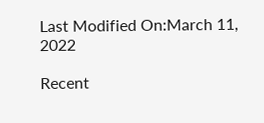Last Modified On:March 11, 2022

Recent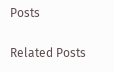Posts

Related Posts